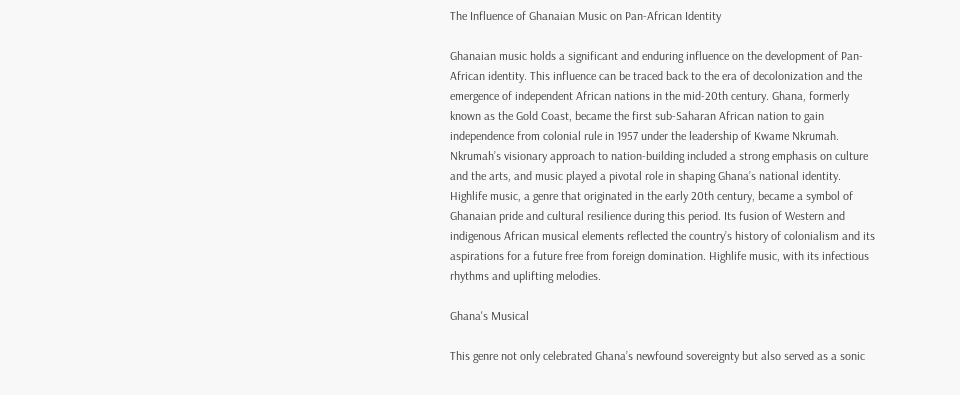The Influence of Ghanaian Music on Pan-African Identity

Ghanaian music holds a significant and enduring influence on the development of Pan-African identity. This influence can be traced back to the era of decolonization and the emergence of independent African nations in the mid-20th century. Ghana, formerly known as the Gold Coast, became the first sub-Saharan African nation to gain independence from colonial rule in 1957 under the leadership of Kwame Nkrumah. Nkrumah’s visionary approach to nation-building included a strong emphasis on culture and the arts, and music played a pivotal role in shaping Ghana’s national identity. Highlife music, a genre that originated in the early 20th century, became a symbol of Ghanaian pride and cultural resilience during this period. Its fusion of Western and indigenous African musical elements reflected the country’s history of colonialism and its aspirations for a future free from foreign domination. Highlife music, with its infectious rhythms and uplifting melodies.

Ghana's Musical

This genre not only celebrated Ghana’s newfound sovereignty but also served as a sonic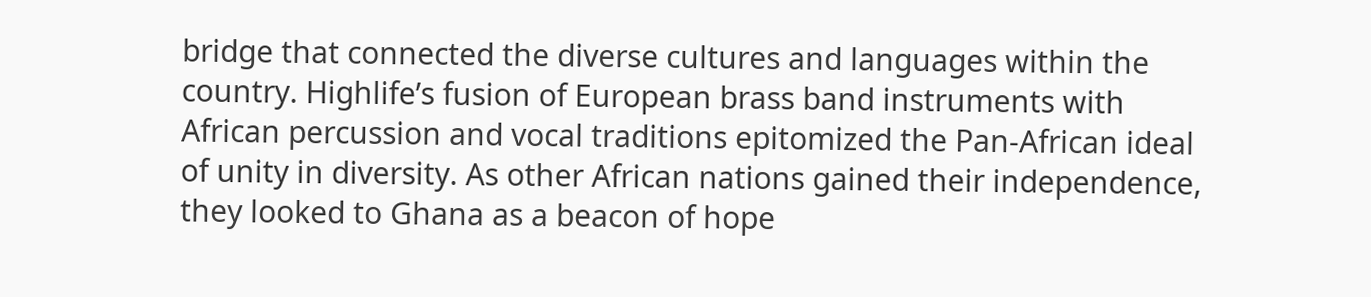bridge that connected the diverse cultures and languages within the country. Highlife’s fusion of European brass band instruments with African percussion and vocal traditions epitomized the Pan-African ideal of unity in diversity. As other African nations gained their independence, they looked to Ghana as a beacon of hope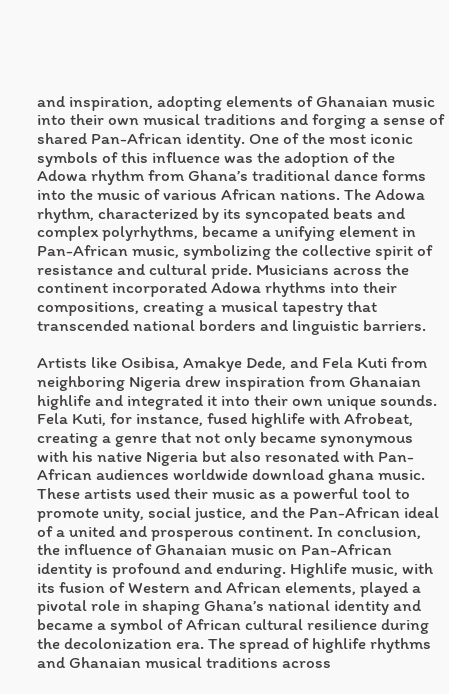and inspiration, adopting elements of Ghanaian music into their own musical traditions and forging a sense of shared Pan-African identity. One of the most iconic symbols of this influence was the adoption of the Adowa rhythm from Ghana’s traditional dance forms into the music of various African nations. The Adowa rhythm, characterized by its syncopated beats and complex polyrhythms, became a unifying element in Pan-African music, symbolizing the collective spirit of resistance and cultural pride. Musicians across the continent incorporated Adowa rhythms into their compositions, creating a musical tapestry that transcended national borders and linguistic barriers.

Artists like Osibisa, Amakye Dede, and Fela Kuti from neighboring Nigeria drew inspiration from Ghanaian highlife and integrated it into their own unique sounds. Fela Kuti, for instance, fused highlife with Afrobeat, creating a genre that not only became synonymous with his native Nigeria but also resonated with Pan-African audiences worldwide download ghana music. These artists used their music as a powerful tool to promote unity, social justice, and the Pan-African ideal of a united and prosperous continent. In conclusion, the influence of Ghanaian music on Pan-African identity is profound and enduring. Highlife music, with its fusion of Western and African elements, played a pivotal role in shaping Ghana’s national identity and became a symbol of African cultural resilience during the decolonization era. The spread of highlife rhythms and Ghanaian musical traditions across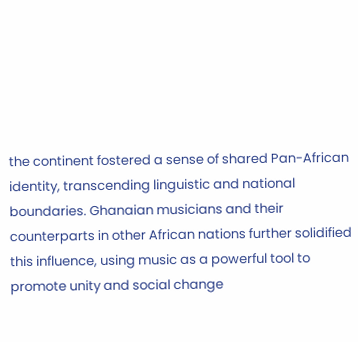the continent fostered a sense of shared Pan-African identity, transcending linguistic and national boundaries. Ghanaian musicians and their counterparts in other African nations further solidified this influence, using music as a powerful tool to promote unity and social change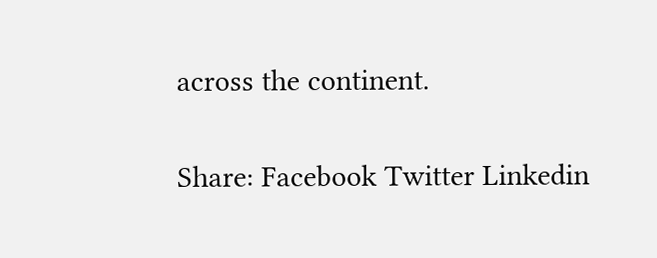across the continent.

Share: Facebook Twitter Linkedin